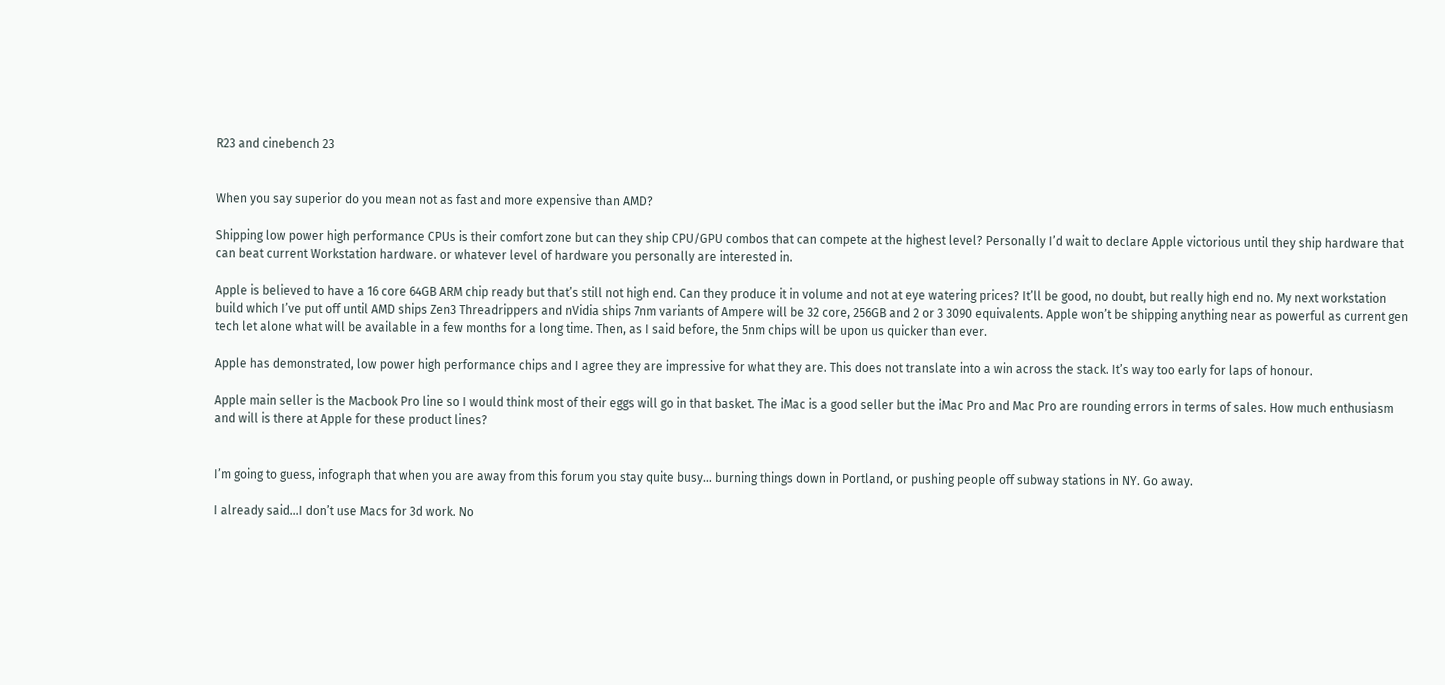R23 and cinebench 23


When you say superior do you mean not as fast and more expensive than AMD?

Shipping low power high performance CPUs is their comfort zone but can they ship CPU/GPU combos that can compete at the highest level? Personally I’d wait to declare Apple victorious until they ship hardware that can beat current Workstation hardware. or whatever level of hardware you personally are interested in.

Apple is believed to have a 16 core 64GB ARM chip ready but that’s still not high end. Can they produce it in volume and not at eye watering prices? It’ll be good, no doubt, but really high end no. My next workstation build which I’ve put off until AMD ships Zen3 Threadrippers and nVidia ships 7nm variants of Ampere will be 32 core, 256GB and 2 or 3 3090 equivalents. Apple won’t be shipping anything near as powerful as current gen tech let alone what will be available in a few months for a long time. Then, as I said before, the 5nm chips will be upon us quicker than ever.

Apple has demonstrated, low power high performance chips and I agree they are impressive for what they are. This does not translate into a win across the stack. It’s way too early for laps of honour.

Apple main seller is the Macbook Pro line so I would think most of their eggs will go in that basket. The iMac is a good seller but the iMac Pro and Mac Pro are rounding errors in terms of sales. How much enthusiasm and will is there at Apple for these product lines?


I’m going to guess, infograph that when you are away from this forum you stay quite busy… burning things down in Portland, or pushing people off subway stations in NY. Go away.

I already said…I don’t use Macs for 3d work. No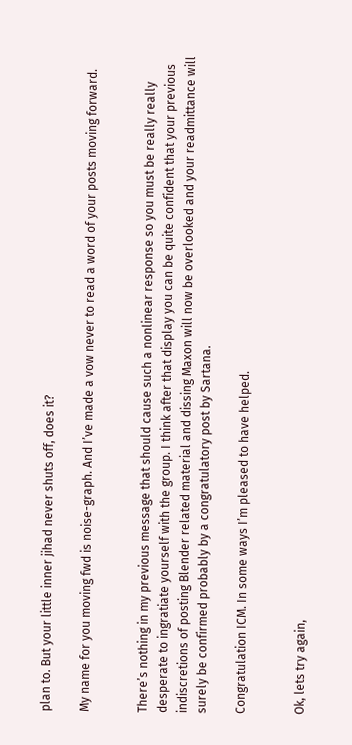plan to. But your little inner jihad never shuts off, does it?

My name for you moving fwd is noise-graph. And I’ve made a vow never to read a word of your posts moving forward.


There’s nothing in my previous message that should cause such a nonlinear response so you must be really really desperate to ingratiate yourself with the group. I think after that display you can be quite confident that your previous indiscretions of posting Blender related material and dissing Maxon will now be overlooked and your readmittance will surely be confirmed probably by a congratulatory post by Sartana.

Congratulation ICM. In some ways I’m pleased to have helped.


Ok, lets try again,